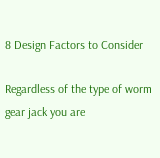8 Design Factors to Consider

Regardless of the type of worm gear jack you are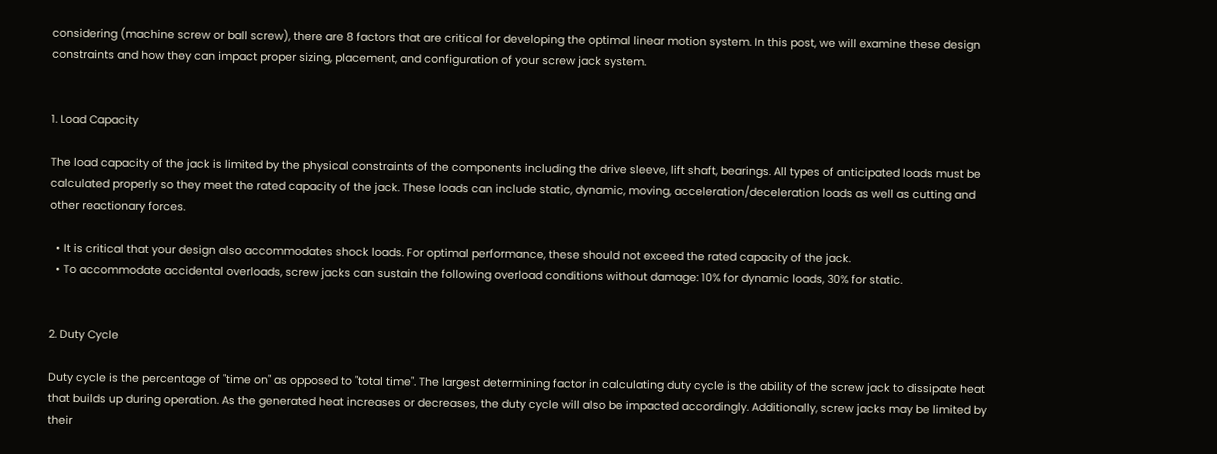considering (machine screw or ball screw), there are 8 factors that are critical for developing the optimal linear motion system. In this post, we will examine these design constraints and how they can impact proper sizing, placement, and configuration of your screw jack system.


1. Load Capacity

The load capacity of the jack is limited by the physical constraints of the components including the drive sleeve, lift shaft, bearings. All types of anticipated loads must be calculated properly so they meet the rated capacity of the jack. These loads can include static, dynamic, moving, acceleration/deceleration loads as well as cutting and other reactionary forces.

  • It is critical that your design also accommodates shock loads. For optimal performance, these should not exceed the rated capacity of the jack.
  • To accommodate accidental overloads, screw jacks can sustain the following overload conditions without damage: 10% for dynamic loads, 30% for static.


2. Duty Cycle

Duty cycle is the percentage of "time on" as opposed to "total time". The largest determining factor in calculating duty cycle is the ability of the screw jack to dissipate heat that builds up during operation. As the generated heat increases or decreases, the duty cycle will also be impacted accordingly. Additionally, screw jacks may be limited by their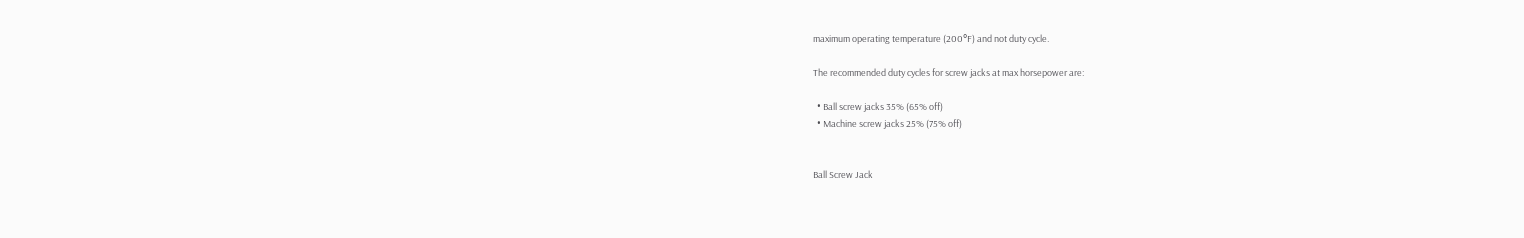maximum operating temperature (200°F) and not duty cycle.

The recommended duty cycles for screw jacks at max horsepower are:

  • Ball screw jacks 35% (65% off)
  • Machine screw jacks 25% (75% off)


Ball Screw Jack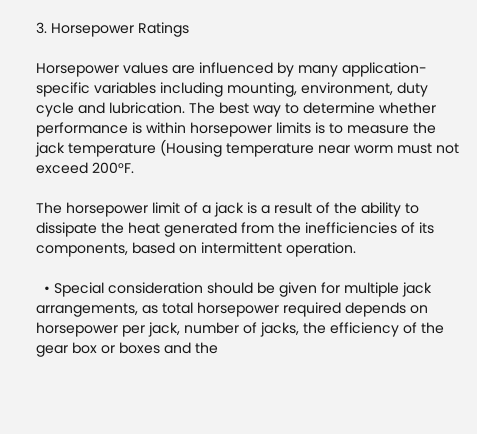3. Horsepower Ratings

Horsepower values are influenced by many application-specific variables including mounting, environment, duty cycle and lubrication. The best way to determine whether performance is within horsepower limits is to measure the jack temperature (Housing temperature near worm must not exceed 200°F.

The horsepower limit of a jack is a result of the ability to dissipate the heat generated from the inefficiencies of its components, based on intermittent operation.

  • Special consideration should be given for multiple jack arrangements, as total horsepower required depends on horsepower per jack, number of jacks, the efficiency of the gear box or boxes and the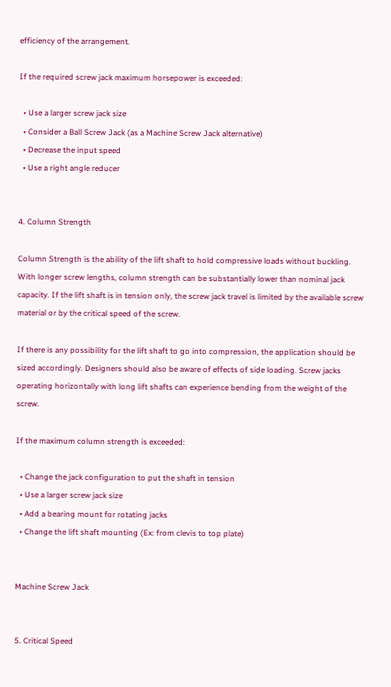efficiency of the arrangement.

If the required screw jack maximum horsepower is exceeded:

  • Use a larger screw jack size
  • Consider a Ball Screw Jack (as a Machine Screw Jack alternative)
  • Decrease the input speed
  • Use a right angle reducer


4. Column Strength

Column Strength is the ability of the lift shaft to hold compressive loads without buckling. With longer screw lengths, column strength can be substantially lower than nominal jack capacity. If the lift shaft is in tension only, the screw jack travel is limited by the available screw material or by the critical speed of the screw.

If there is any possibility for the lift shaft to go into compression, the application should be sized accordingly. Designers should also be aware of effects of side loading. Screw jacks operating horizontally with long lift shafts can experience bending from the weight of the screw.

If the maximum column strength is exceeded:

  • Change the jack configuration to put the shaft in tension
  • Use a larger screw jack size
  • Add a bearing mount for rotating jacks
  • Change the lift shaft mounting (Ex: from clevis to top plate)


Machine Screw Jack


5. Critical Speed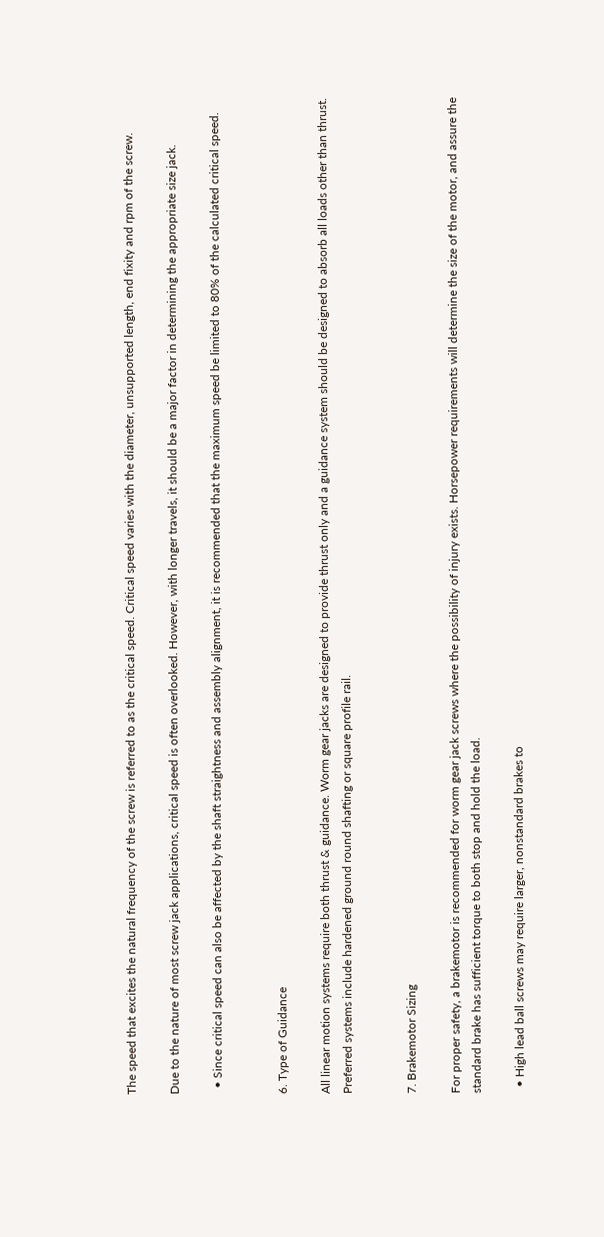The speed that excites the natural frequency of the screw is referred to as the critical speed. Critical speed varies with the diameter, unsupported length, end fixity and rpm of the screw.

Due to the nature of most screw jack applications, critical speed is often overlooked. However, with longer travels, it should be a major factor in determining the appropriate size jack.

  • Since critical speed can also be affected by the shaft straightness and assembly alignment, it is recommended that the maximum speed be limited to 80% of the calculated critical speed.


6. Type of Guidance

All linear motion systems require both thrust & guidance. Worm gear jacks are designed to provide thrust only and a guidance system should be designed to absorb all loads other than thrust. Preferred systems include hardened ground round shafting or square profile rail.


7. Brakemotor Sizing

For proper safety, a brakemotor is recommended for worm gear jack screws where the possibility of injury exists. Horsepower requirements will determine the size of the motor, and assure the standard brake has sufficient torque to both stop and hold the load.

  • High lead ball screws may require larger, nonstandard brakes to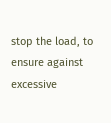stop the load, to ensure against excessive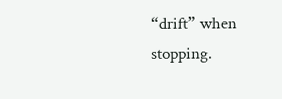“drift” when stopping.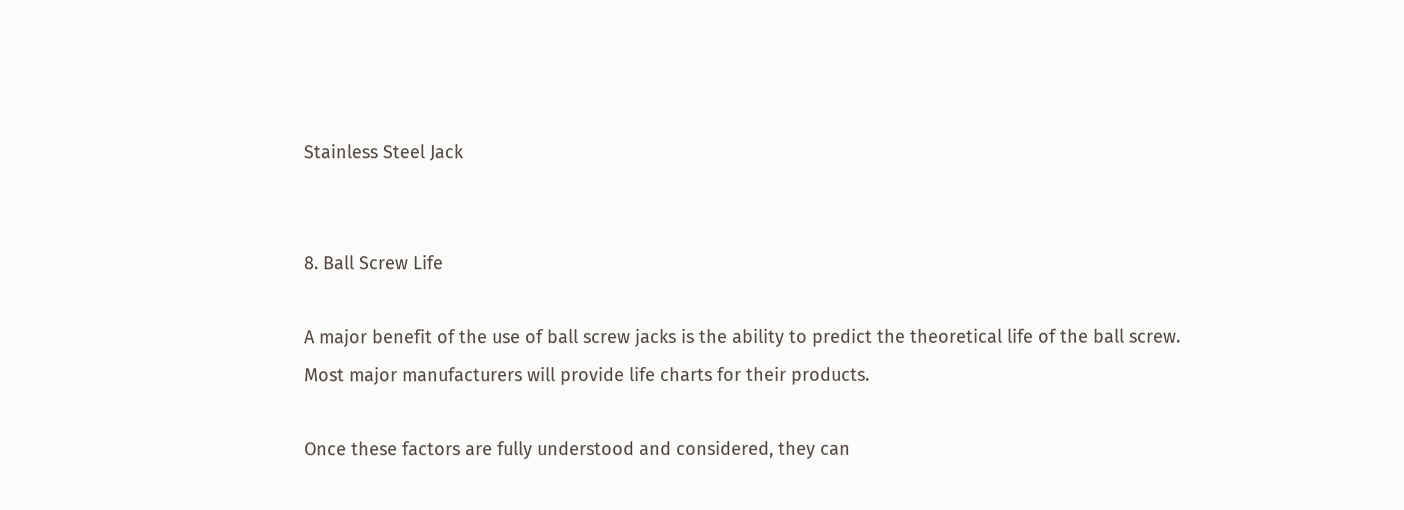Stainless Steel Jack


8. Ball Screw Life

A major benefit of the use of ball screw jacks is the ability to predict the theoretical life of the ball screw. Most major manufacturers will provide life charts for their products.

Once these factors are fully understood and considered, they can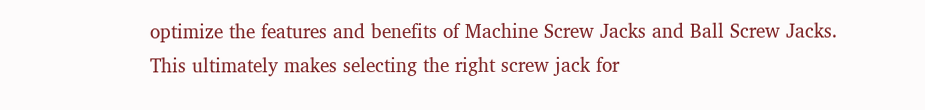optimize the features and benefits of Machine Screw Jacks and Ball Screw Jacks. This ultimately makes selecting the right screw jack for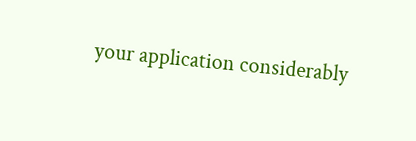your application considerably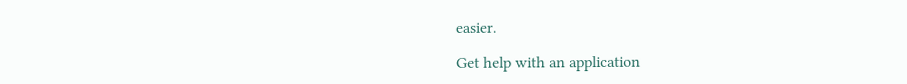easier.

Get help with an application